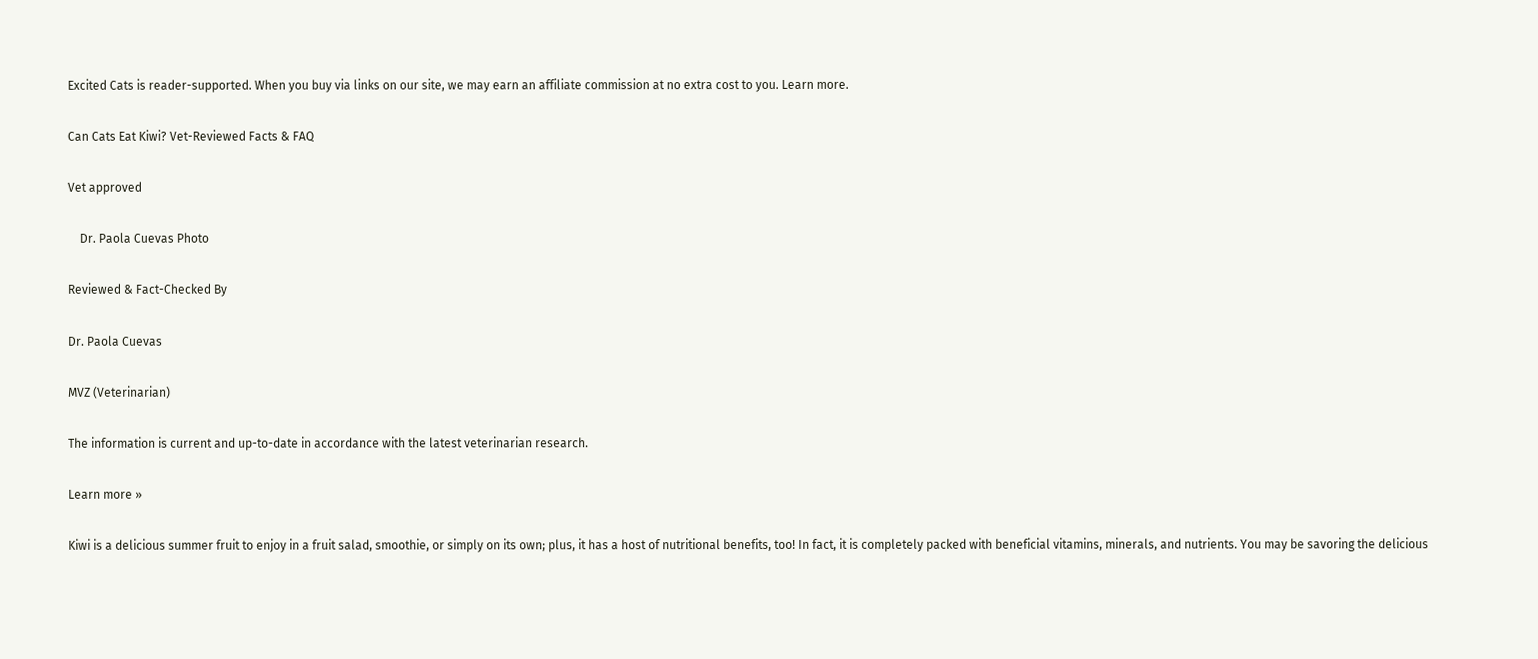Excited Cats is reader-supported. When you buy via links on our site, we may earn an affiliate commission at no extra cost to you. Learn more.

Can Cats Eat Kiwi? Vet-Reviewed Facts & FAQ

Vet approved

    Dr. Paola Cuevas Photo

Reviewed & Fact-Checked By

Dr. Paola Cuevas

MVZ (Veterinarian)

The information is current and up-to-date in accordance with the latest veterinarian research.

Learn more »

Kiwi is a delicious summer fruit to enjoy in a fruit salad, smoothie, or simply on its own; plus, it has a host of nutritional benefits, too! In fact, it is completely packed with beneficial vitamins, minerals, and nutrients. You may be savoring the delicious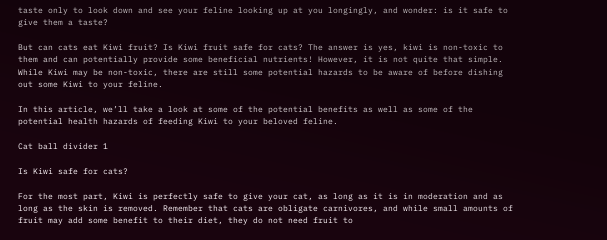taste only to look down and see your feline looking up at you longingly, and wonder: is it safe to give them a taste?

But can cats eat Kiwi fruit? Is Kiwi fruit safe for cats? The answer is yes, kiwi is non-toxic to them and can potentially provide some beneficial nutrients! However, it is not quite that simple. While Kiwi may be non-toxic, there are still some potential hazards to be aware of before dishing out some Kiwi to your feline.

In this article, we’ll take a look at some of the potential benefits as well as some of the potential health hazards of feeding Kiwi to your beloved feline.

Cat ball divider 1

Is Kiwi safe for cats?

For the most part, Kiwi is perfectly safe to give your cat, as long as it is in moderation and as long as the skin is removed. Remember that cats are obligate carnivores, and while small amounts of fruit may add some benefit to their diet, they do not need fruit to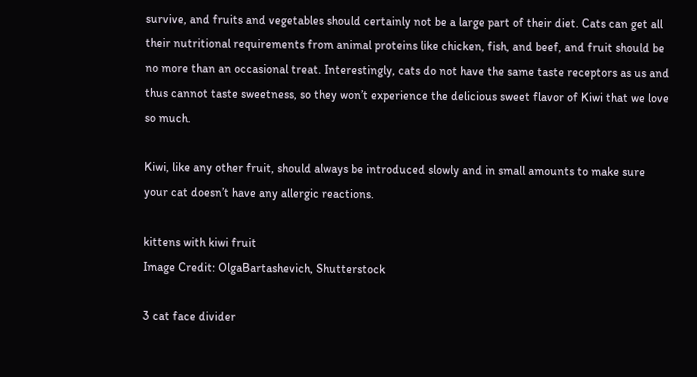survive, and fruits and vegetables should certainly not be a large part of their diet. Cats can get all their nutritional requirements from animal proteins like chicken, fish, and beef, and fruit should be no more than an occasional treat. Interestingly, cats do not have the same taste receptors as us and thus cannot taste sweetness, so they won’t experience the delicious sweet flavor of Kiwi that we love so much.

Kiwi, like any other fruit, should always be introduced slowly and in small amounts to make sure your cat doesn’t have any allergic reactions.

kittens with kiwi fruit
Image Credit: OlgaBartashevich, Shutterstock

3 cat face divider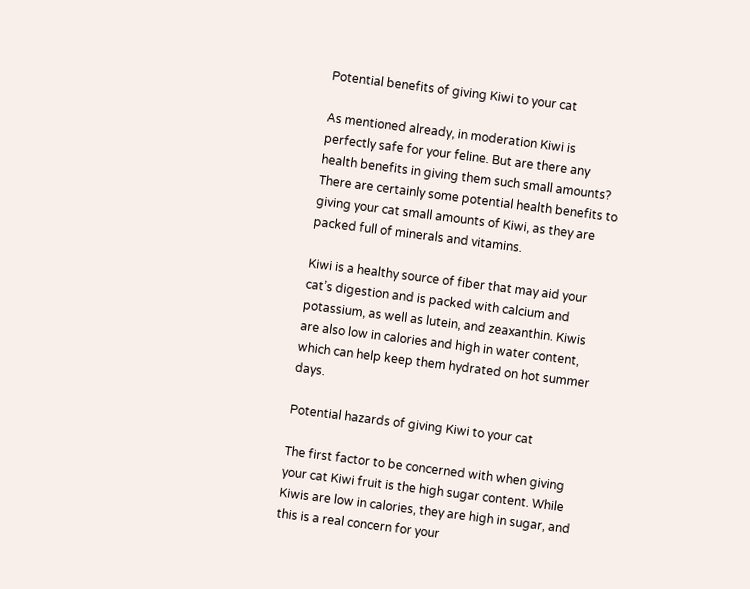Potential benefits of giving Kiwi to your cat

As mentioned already, in moderation Kiwi is perfectly safe for your feline. But are there any health benefits in giving them such small amounts? There are certainly some potential health benefits to giving your cat small amounts of Kiwi, as they are packed full of minerals and vitamins.

Kiwi is a healthy source of fiber that may aid your cat’s digestion and is packed with calcium and potassium, as well as lutein, and zeaxanthin. Kiwis are also low in calories and high in water content, which can help keep them hydrated on hot summer days.

Potential hazards of giving Kiwi to your cat

The first factor to be concerned with when giving your cat Kiwi fruit is the high sugar content. While Kiwis are low in calories, they are high in sugar, and this is a real concern for your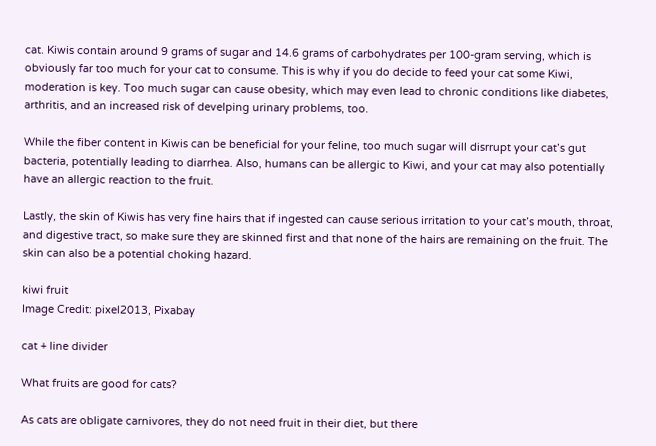cat. Kiwis contain around 9 grams of sugar and 14.6 grams of carbohydrates per 100-gram serving, which is obviously far too much for your cat to consume. This is why if you do decide to feed your cat some Kiwi, moderation is key. Too much sugar can cause obesity, which may even lead to chronic conditions like diabetes, arthritis, and an increased risk of develping urinary problems, too.

While the fiber content in Kiwis can be beneficial for your feline, too much sugar will disrrupt your cat’s gut bacteria, potentially leading to diarrhea. Also, humans can be allergic to Kiwi, and your cat may also potentially have an allergic reaction to the fruit.

Lastly, the skin of Kiwis has very fine hairs that if ingested can cause serious irritation to your cat’s mouth, throat, and digestive tract, so make sure they are skinned first and that none of the hairs are remaining on the fruit. The skin can also be a potential choking hazard.

kiwi fruit
Image Credit: pixel2013, Pixabay

cat + line divider

What fruits are good for cats?

As cats are obligate carnivores, they do not need fruit in their diet, but there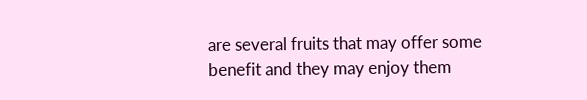are several fruits that may offer some benefit and they may enjoy them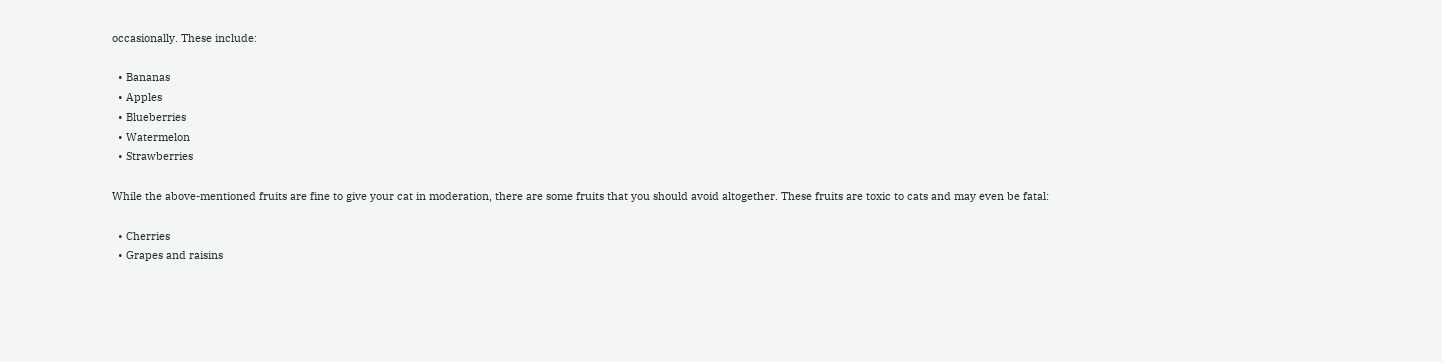occasionally. These include:

  • Bananas
  • Apples
  • Blueberries
  • Watermelon
  • Strawberries

While the above-mentioned fruits are fine to give your cat in moderation, there are some fruits that you should avoid altogether. These fruits are toxic to cats and may even be fatal:

  • Cherries
  • Grapes and raisins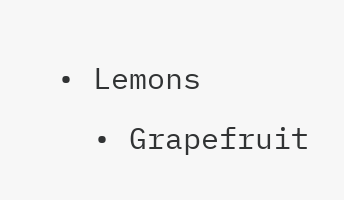• Lemons
  • Grapefruit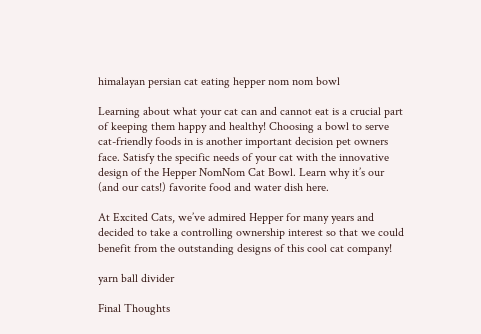himalayan persian cat eating hepper nom nom bowl

Learning about what your cat can and cannot eat is a crucial part of keeping them happy and healthy! Choosing a bowl to serve cat-friendly foods in is another important decision pet owners face. Satisfy the specific needs of your cat with the innovative design of the Hepper NomNom Cat Bowl. Learn why it’s our (and our cats!) favorite food and water dish here.

At Excited Cats, we’ve admired Hepper for many years and decided to take a controlling ownership interest so that we could benefit from the outstanding designs of this cool cat company!

yarn ball divider

Final Thoughts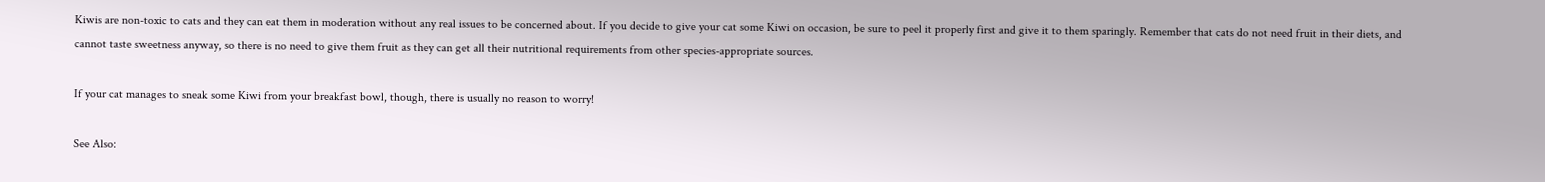Kiwis are non-toxic to cats and they can eat them in moderation without any real issues to be concerned about. If you decide to give your cat some Kiwi on occasion, be sure to peel it properly first and give it to them sparingly. Remember that cats do not need fruit in their diets, and cannot taste sweetness anyway, so there is no need to give them fruit as they can get all their nutritional requirements from other species-appropriate sources.

If your cat manages to sneak some Kiwi from your breakfast bowl, though, there is usually no reason to worry!

See Also: